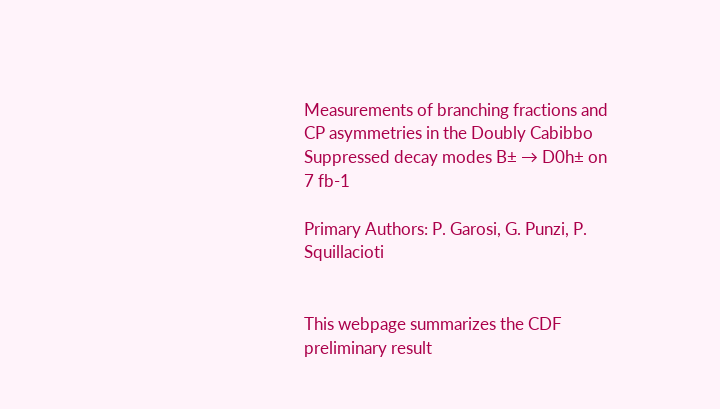Measurements of branching fractions and CP asymmetries in the Doubly Cabibbo Suppressed decay modes B± → D0h± on 7 fb-1

Primary Authors: P. Garosi, G. Punzi, P. Squillacioti


This webpage summarizes the CDF preliminary result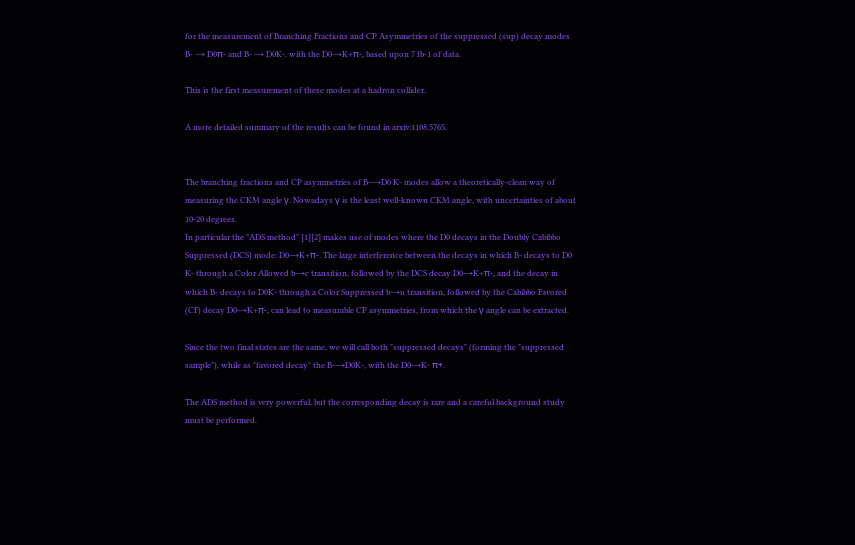for the measurement of Branching Fractions and CP Asymmetries of the suppressed (sup) decay modes B- → D0π- and B- → D0K-, with the D0→K+π-, based upon 7 fb-1 of data.

This is the first measurement of these modes at a hadron collider.

A more detailed summary of the results can be found in arxiv:1108.5765.


The branching fractions and CP asymmetries of B-→D0 K- modes allow a theoretically-clean way of measuring the CKM angle γ. Nowadays γ is the least well-known CKM angle, with uncertainties of about 10-20 degrees.
In particular the "ADS method" [1][2] makes use of modes where the D0 decays in the Doubly Cabibbo Suppressed (DCS) mode: D0→K+π-. The large interference between the decays in which B- decays to D0 K- through a Color Allowed b→c transition, followed by the DCS decay D0→K+π-, and the decay in which B- decays to D0K- through a Color Suppressed b→u transition, followed by the Cabibbo Favored (CF) decay D0→K+π-, can lead to measurable CP asymmetries, from which the γ angle can be extracted.

Since the two final states are the same, we will call both "suppressed decays" (forming the "suppressed sample"), while as "favored decay" the B-→D0K-, with the D0→K- π+.

The ADS method is very powerful, but the corresponding decay is rare and a careful background study must be performed.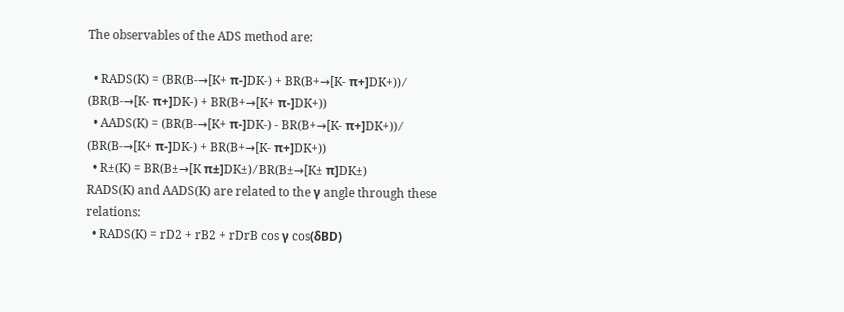The observables of the ADS method are:

  • RADS(K) = (BR(B-→[K+ π-]DK-) + BR(B+→[K- π+]DK+)) ⁄ (BR(B-→[K- π+]DK-) + BR(B+→[K+ π-]DK+))
  • AADS(K) = (BR(B-→[K+ π-]DK-) - BR(B+→[K- π+]DK+)) ⁄ (BR(B-→[K+ π-]DK-) + BR(B+→[K- π+]DK+))
  • R±(K) = BR(B±→[K π±]DK±) ⁄ BR(B±→[K± π]DK±)
RADS(K) and AADS(K) are related to the γ angle through these relations:
  • RADS(K) = rD2 + rB2 + rDrB cos γ cos(δBD)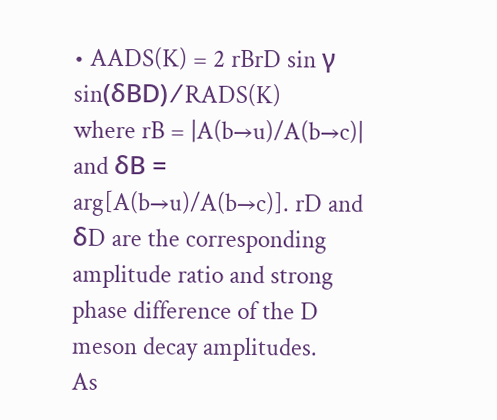• AADS(K) = 2 rBrD sin γ sin(δBD) ⁄ RADS(K)
where rB = |A(b→u)/A(b→c)| and δB = arg[A(b→u)/A(b→c)]. rD and δD are the corresponding amplitude ratio and strong phase difference of the D meson decay amplitudes.
As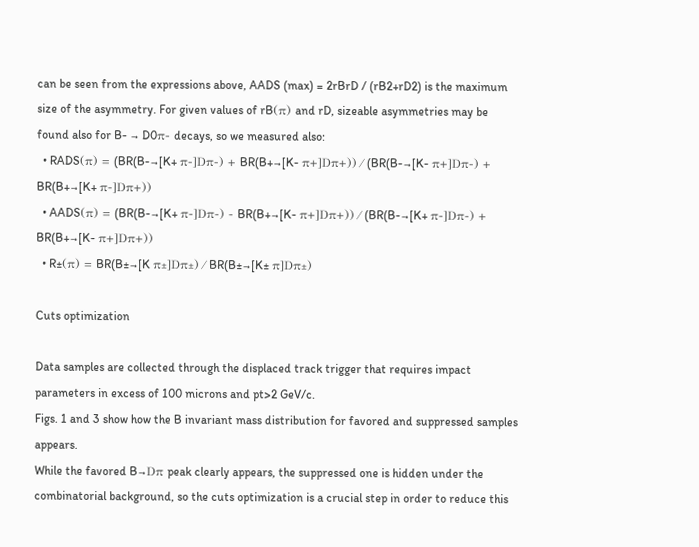can be seen from the expressions above, AADS (max) = 2rBrD / (rB2+rD2) is the maximum size of the asymmetry. For given values of rB(π) and rD, sizeable asymmetries may be found also for B- → D0π- decays, so we measured also:
  • RADS(π) = (BR(B-→[K+ π-]Dπ-) + BR(B+→[K- π+]Dπ+)) ⁄ (BR(B-→[K- π+]Dπ-) + BR(B+→[K+ π-]Dπ+))
  • AADS(π) = (BR(B-→[K+ π-]Dπ-) - BR(B+→[K- π+]Dπ+)) ⁄ (BR(B-→[K+ π-]Dπ-) + BR(B+→[K- π+]Dπ+))
  • R±(π) = BR(B±→[K π±]Dπ±) ⁄ BR(B±→[K± π]Dπ±)

Cuts optimization

Data samples are collected through the displaced track trigger that requires impact parameters in excess of 100 microns and pt>2 GeV/c.
Figs. 1 and 3 show how the B invariant mass distribution for favored and suppressed samples appears.
While the favored B→Dπ peak clearly appears, the suppressed one is hidden under the combinatorial background, so the cuts optimization is a crucial step in order to reduce this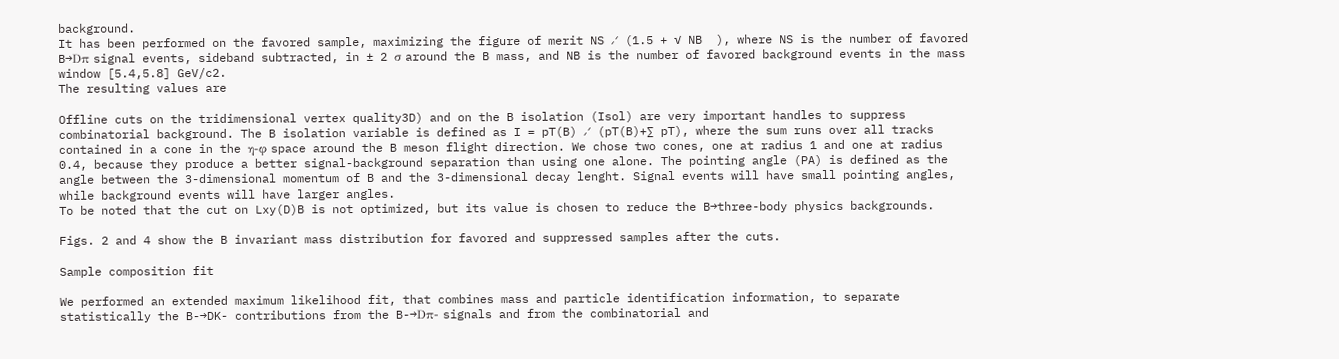background.
It has been performed on the favored sample, maximizing the figure of merit NS ⁄ (1.5 + √ NB  ), where NS is the number of favored B→Dπ signal events, sideband subtracted, in ± 2 σ around the B mass, and NB is the number of favored background events in the mass window [5.4,5.8] GeV/c2.
The resulting values are

Offline cuts on the tridimensional vertex quality3D) and on the B isolation (Isol) are very important handles to suppress combinatorial background. The B isolation variable is defined as I = pT(B) ⁄ (pT(B)+∑ pT), where the sum runs over all tracks contained in a cone in the η-φ space around the B meson flight direction. We chose two cones, one at radius 1 and one at radius 0.4, because they produce a better signal-background separation than using one alone. The pointing angle (PA) is defined as the angle between the 3-dimensional momentum of B and the 3-dimensional decay lenght. Signal events will have small pointing angles, while background events will have larger angles.
To be noted that the cut on Lxy(D)B is not optimized, but its value is chosen to reduce the B→three-body physics backgrounds.

Figs. 2 and 4 show the B invariant mass distribution for favored and suppressed samples after the cuts.

Sample composition fit

We performed an extended maximum likelihood fit, that combines mass and particle identification information, to separate statistically the B-→DK- contributions from the B-→Dπ- signals and from the combinatorial and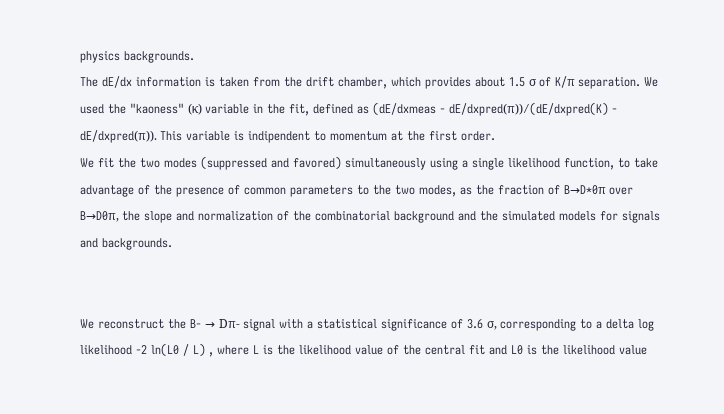physics backgrounds.
The dE/dx information is taken from the drift chamber, which provides about 1.5 σ of K/π separation. We used the "kaoness" (κ) variable in the fit, defined as (dE/dxmeas - dE/dxpred(π)) ⁄ (dE/dxpred(K) - dE/dxpred(π)). This variable is indipendent to momentum at the first order.
We fit the two modes (suppressed and favored) simultaneously using a single likelihood function, to take advantage of the presence of common parameters to the two modes, as the fraction of B→D*0π over B→D0π, the slope and normalization of the combinatorial background and the simulated models for signals and backgrounds.


We reconstruct the B- → Dπ- signal with a statistical significance of 3.6 σ, corresponding to a delta log likelihood -2 ln(L0 ⁄ L) , where L is the likelihood value of the central fit and L0 is the likelihood value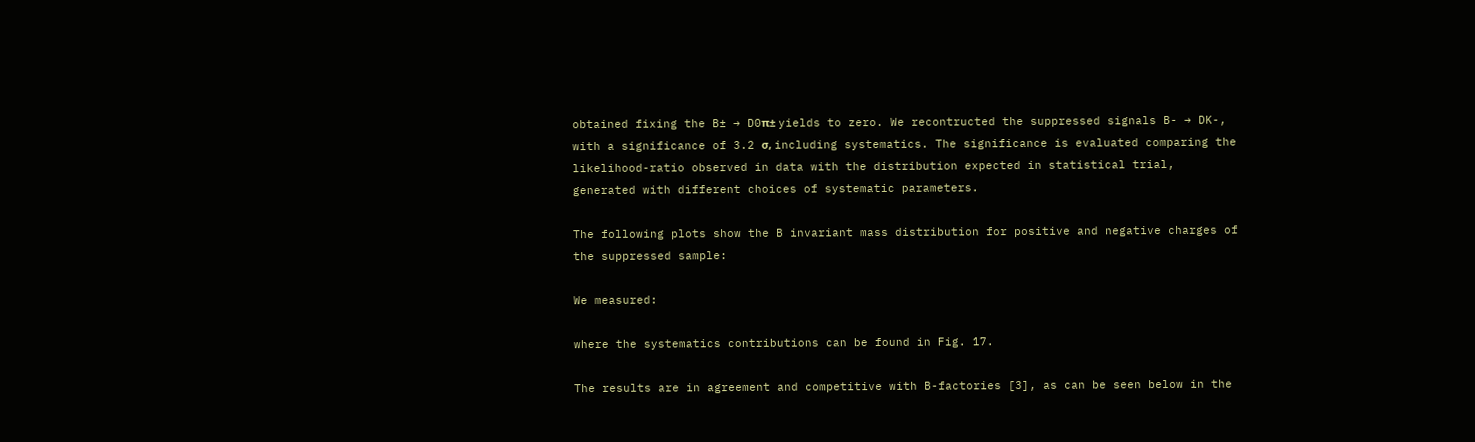obtained fixing the B± → D0π± yields to zero. We recontructed the suppressed signals B- → DK-, with a significance of 3.2 σ, including systematics. The significance is evaluated comparing the likelihood-ratio observed in data with the distribution expected in statistical trial, generated with different choices of systematic parameters.

The following plots show the B invariant mass distribution for positive and negative charges of the suppressed sample:

We measured:

where the systematics contributions can be found in Fig. 17.

The results are in agreement and competitive with B-factories [3], as can be seen below in the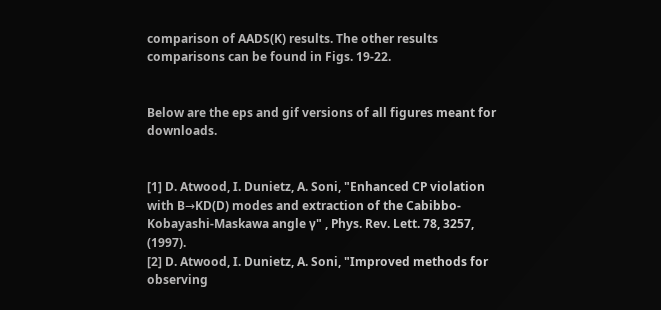comparison of AADS(K) results. The other results comparisons can be found in Figs. 19-22.


Below are the eps and gif versions of all figures meant for downloads.


[1] D. Atwood, I. Dunietz, A. Soni, "Enhanced CP violation with B→KD(D) modes and extraction of the Cabibbo-Kobayashi-Maskawa angle γ" , Phys. Rev. Lett. 78, 3257, (1997).
[2] D. Atwood, I. Dunietz, A. Soni, "Improved methods for observing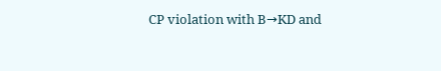CP violation with B→KD and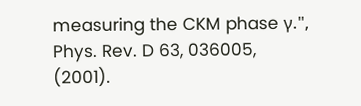measuring the CKM phase γ.", Phys. Rev. D 63, 036005, (2001).